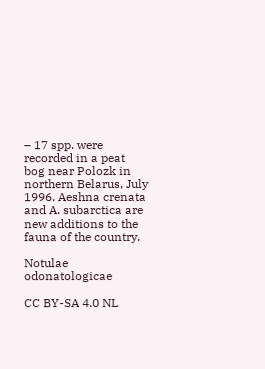– 17 spp. were recorded in a peat bog near Polozk in northern Belarus, July 1996. Aeshna crenata and A. subarctica are new additions to the fauna of the country.

Notulae odonatologicae

CC BY-SA 4.0 NL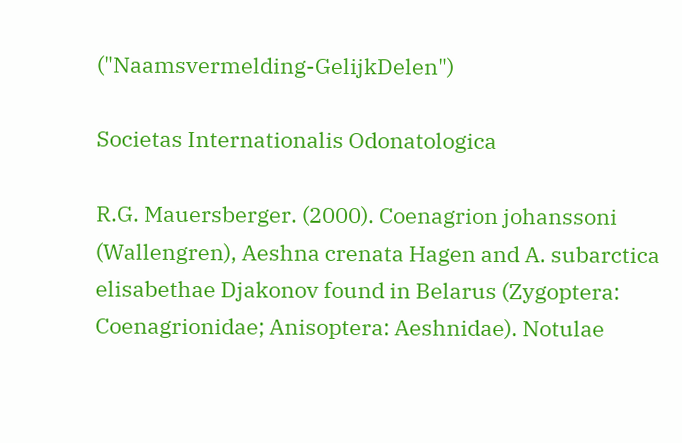("Naamsvermelding-GelijkDelen")

Societas Internationalis Odonatologica

R.G. Mauersberger. (2000). Coenagrion johanssoni (Wallengren), Aeshna crenata Hagen and A. subarctica elisabethae Djakonov found in Belarus (Zygoptera: Coenagrionidae; Anisoptera: Aeshnidae). Notulae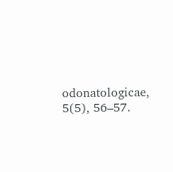odonatologicae, 5(5), 56–57.